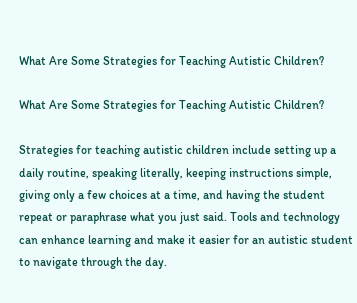What Are Some Strategies for Teaching Autistic Children?

What Are Some Strategies for Teaching Autistic Children?

Strategies for teaching autistic children include setting up a daily routine, speaking literally, keeping instructions simple, giving only a few choices at a time, and having the student repeat or paraphrase what you just said. Tools and technology can enhance learning and make it easier for an autistic student to navigate through the day.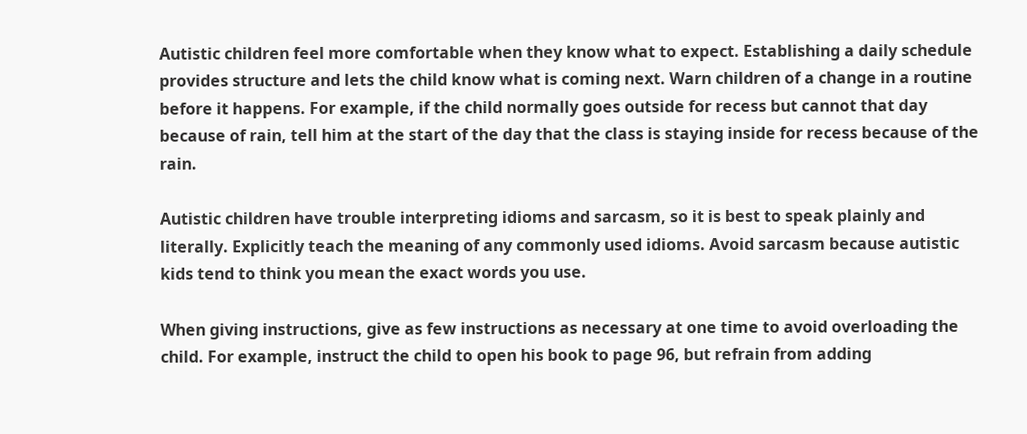Autistic children feel more comfortable when they know what to expect. Establishing a daily schedule provides structure and lets the child know what is coming next. Warn children of a change in a routine before it happens. For example, if the child normally goes outside for recess but cannot that day because of rain, tell him at the start of the day that the class is staying inside for recess because of the rain.

Autistic children have trouble interpreting idioms and sarcasm, so it is best to speak plainly and literally. Explicitly teach the meaning of any commonly used idioms. Avoid sarcasm because autistic kids tend to think you mean the exact words you use.

When giving instructions, give as few instructions as necessary at one time to avoid overloading the child. For example, instruct the child to open his book to page 96, but refrain from adding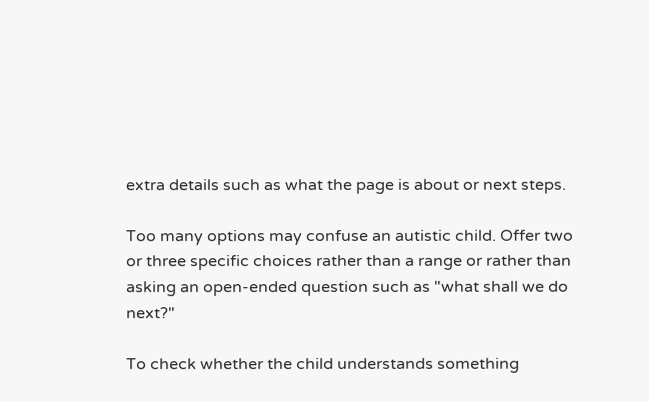extra details such as what the page is about or next steps.

Too many options may confuse an autistic child. Offer two or three specific choices rather than a range or rather than asking an open-ended question such as "what shall we do next?"

To check whether the child understands something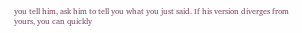you tell him, ask him to tell you what you just said. If his version diverges from yours, you can quickly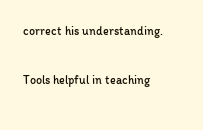correct his understanding.

Tools helpful in teaching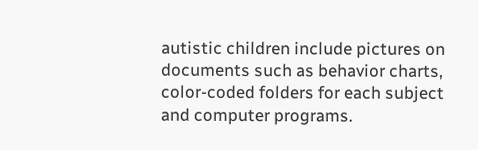autistic children include pictures on documents such as behavior charts, color-coded folders for each subject and computer programs.